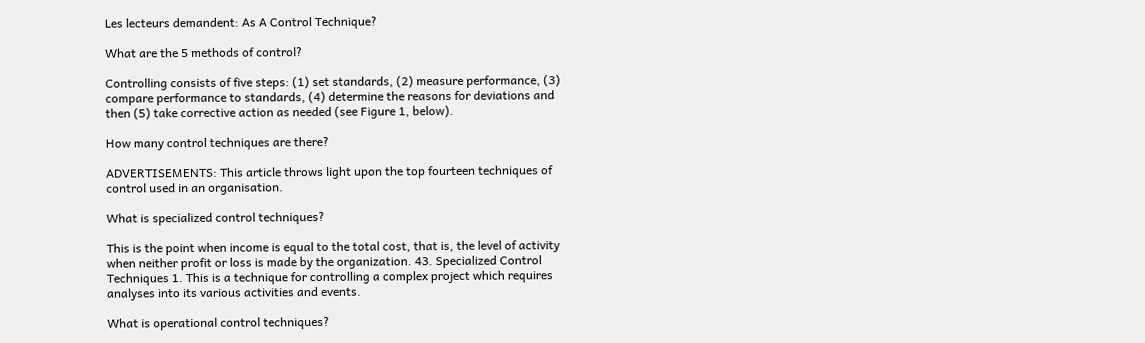Les lecteurs demandent: As A Control Technique?

What are the 5 methods of control?

Controlling consists of five steps: (1) set standards, (2) measure performance, (3) compare performance to standards, (4) determine the reasons for deviations and then (5) take corrective action as needed (see Figure 1, below).

How many control techniques are there?

ADVERTISEMENTS: This article throws light upon the top fourteen techniques of control used in an organisation.

What is specialized control techniques?

This is the point when income is equal to the total cost, that is, the level of activity when neither profit or loss is made by the organization. 43. Specialized Control Techniques 1. This is a technique for controlling a complex project which requires analyses into its various activities and events.

What is operational control techniques?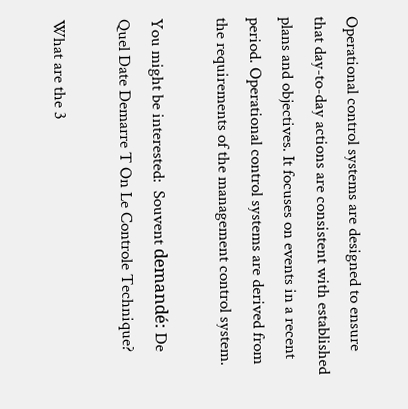Operational control systems are designed to ensure that day-to-day actions are consistent with established plans and objectives. It focuses on events in a recent period. Operational control systems are derived from the requirements of the management control system.

You might be interested:  Souvent demandé: De Quel Date Demarre T On Le Controle Technique?

What are the 3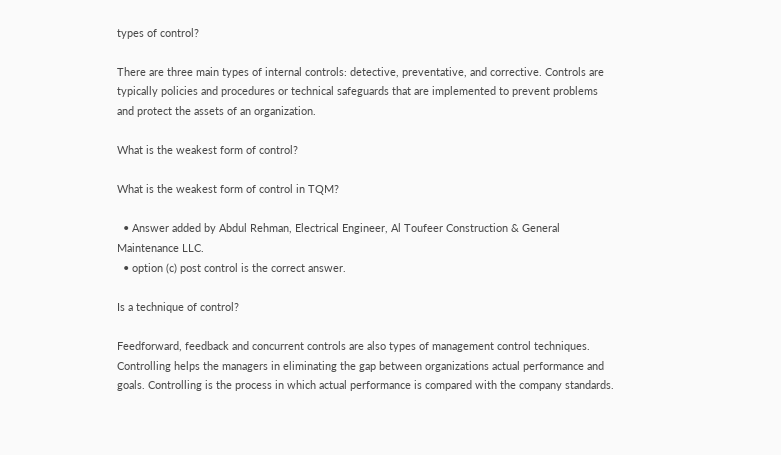types of control?

There are three main types of internal controls: detective, preventative, and corrective. Controls are typically policies and procedures or technical safeguards that are implemented to prevent problems and protect the assets of an organization.

What is the weakest form of control?

What is the weakest form of control in TQM?

  • Answer added by Abdul Rehman, Electrical Engineer, Al Toufeer Construction & General Maintenance LLC.
  • option (c) post control is the correct answer.

Is a technique of control?

Feedforward, feedback and concurrent controls are also types of management control techniques. Controlling helps the managers in eliminating the gap between organizations actual performance and goals. Controlling is the process in which actual performance is compared with the company standards.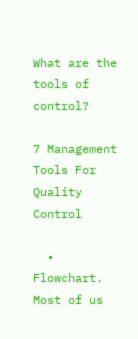What are the tools of control?

7 Management Tools For Quality Control

  • Flowchart. Most of us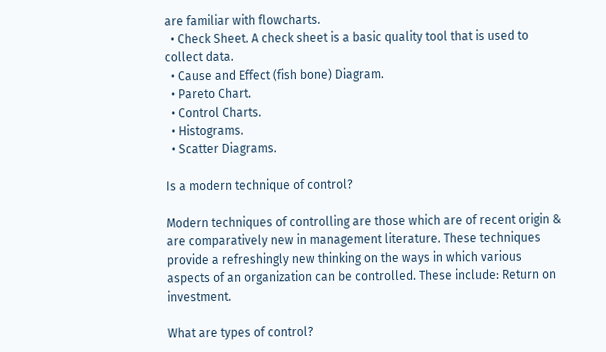are familiar with flowcharts.
  • Check Sheet. A check sheet is a basic quality tool that is used to collect data.
  • Cause and Effect (fish bone) Diagram.
  • Pareto Chart.
  • Control Charts.
  • Histograms.
  • Scatter Diagrams.

Is a modern technique of control?

Modern techniques of controlling are those which are of recent origin & are comparatively new in management literature. These techniques provide a refreshingly new thinking on the ways in which various aspects of an organization can be controlled. These include: Return on investment.

What are types of control?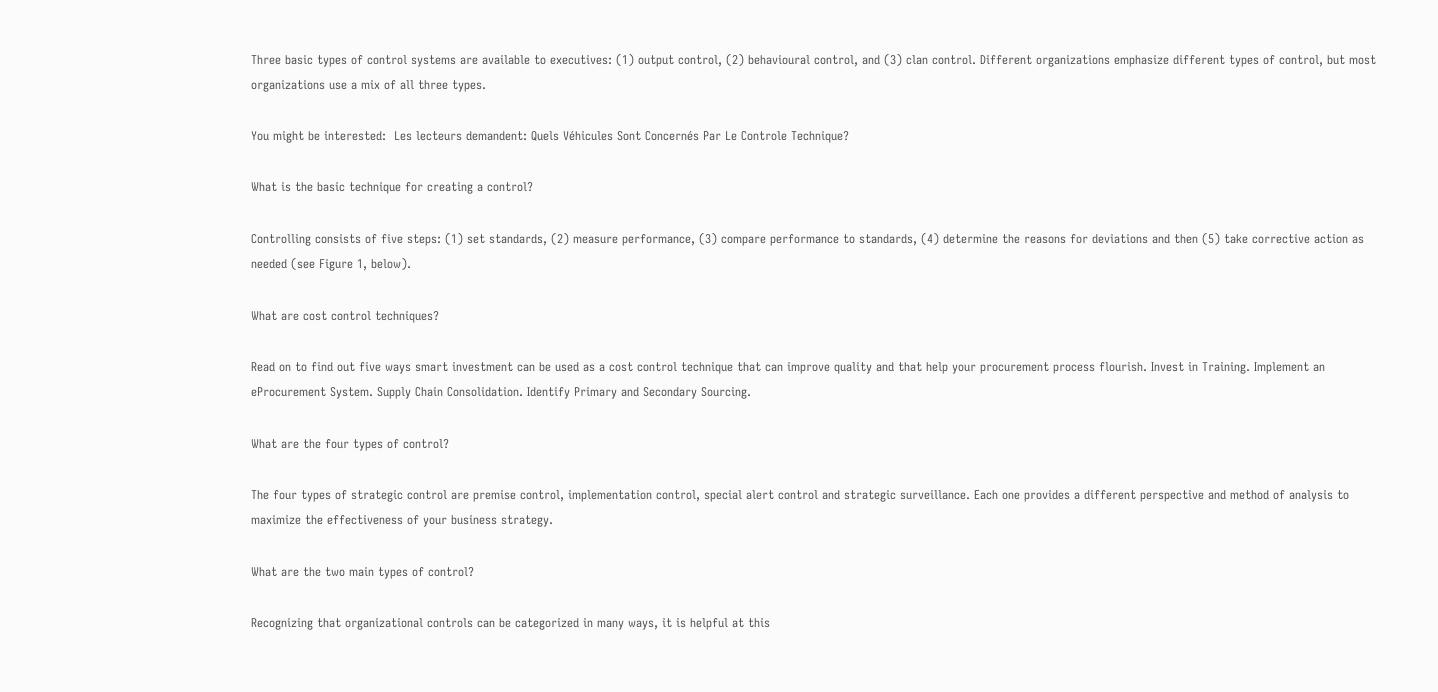Three basic types of control systems are available to executives: (1) output control, (2) behavioural control, and (3) clan control. Different organizations emphasize different types of control, but most organizations use a mix of all three types.

You might be interested:  Les lecteurs demandent: Quels Véhicules Sont Concernés Par Le Controle Technique?

What is the basic technique for creating a control?

Controlling consists of five steps: (1) set standards, (2) measure performance, (3) compare performance to standards, (4) determine the reasons for deviations and then (5) take corrective action as needed (see Figure 1, below).

What are cost control techniques?

Read on to find out five ways smart investment can be used as a cost control technique that can improve quality and that help your procurement process flourish. Invest in Training. Implement an eProcurement System. Supply Chain Consolidation. Identify Primary and Secondary Sourcing.

What are the four types of control?

The four types of strategic control are premise control, implementation control, special alert control and strategic surveillance. Each one provides a different perspective and method of analysis to maximize the effectiveness of your business strategy.

What are the two main types of control?

Recognizing that organizational controls can be categorized in many ways, it is helpful at this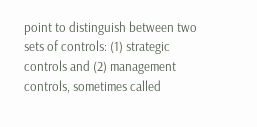point to distinguish between two sets of controls: (1) strategic controls and (2) management controls, sometimes called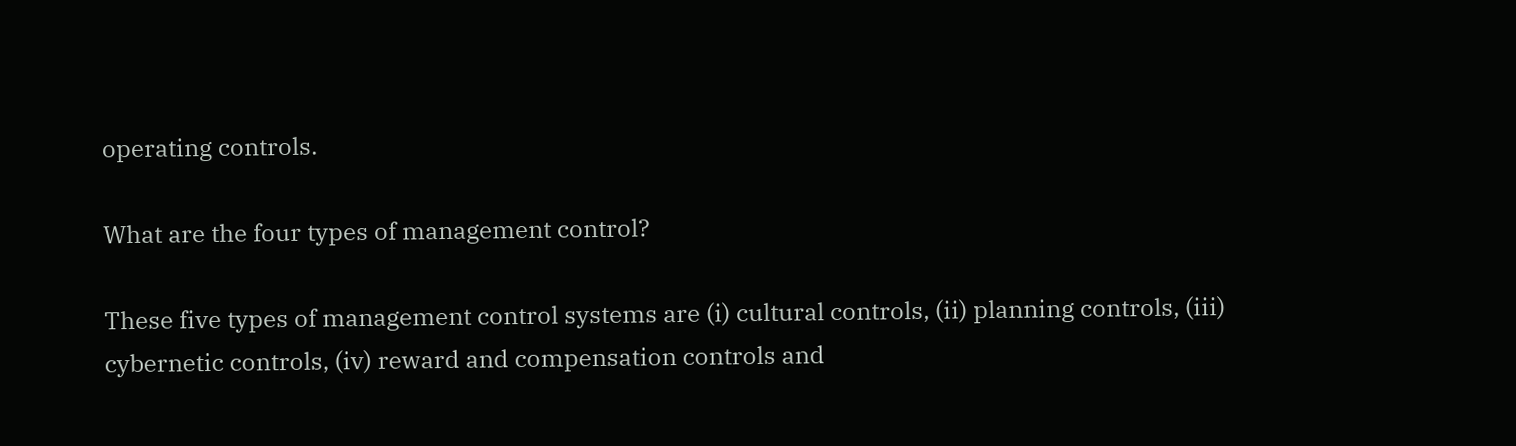operating controls.

What are the four types of management control?

These five types of management control systems are (i) cultural controls, (ii) planning controls, (iii) cybernetic controls, (iv) reward and compensation controls and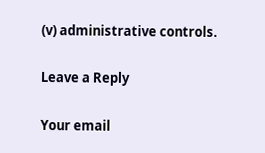(v) administrative controls.

Leave a Reply

Your email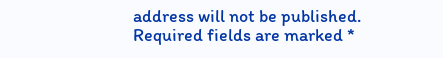address will not be published. Required fields are marked *